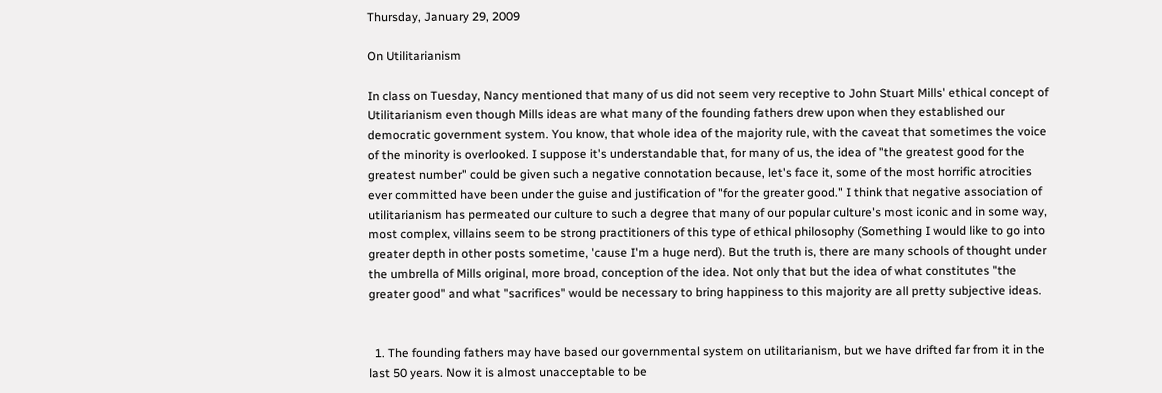Thursday, January 29, 2009

On Utilitarianism

In class on Tuesday, Nancy mentioned that many of us did not seem very receptive to John Stuart Mills' ethical concept of Utilitarianism even though Mills ideas are what many of the founding fathers drew upon when they established our democratic government system. You know, that whole idea of the majority rule, with the caveat that sometimes the voice of the minority is overlooked. I suppose it's understandable that, for many of us, the idea of "the greatest good for the greatest number" could be given such a negative connotation because, let's face it, some of the most horrific atrocities ever committed have been under the guise and justification of "for the greater good." I think that negative association of utilitarianism has permeated our culture to such a degree that many of our popular culture's most iconic and in some way, most complex, villains seem to be strong practitioners of this type of ethical philosophy (Something I would like to go into greater depth in other posts sometime, 'cause I'm a huge nerd). But the truth is, there are many schools of thought under the umbrella of Mills original, more broad, conception of the idea. Not only that but the idea of what constitutes "the greater good" and what "sacrifices" would be necessary to bring happiness to this majority are all pretty subjective ideas.


  1. The founding fathers may have based our governmental system on utilitarianism, but we have drifted far from it in the last 50 years. Now it is almost unacceptable to be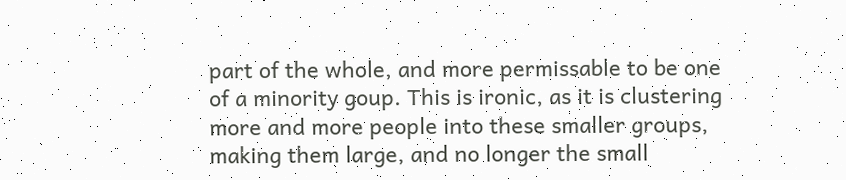part of the whole, and more permissable to be one of a minority goup. This is ironic, as it is clustering more and more people into these smaller groups, making them large, and no longer the small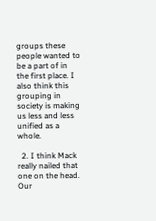groups these people wanted to be a part of in the first place. I also think this grouping in society is making us less and less unified as a whole.

  2. I think Mack really nailed that one on the head. Our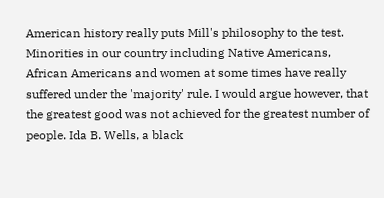American history really puts Mill's philosophy to the test. Minorities in our country including Native Americans, African Americans and women at some times have really suffered under the 'majority' rule. I would argue however, that the greatest good was not achieved for the greatest number of people. Ida B. Wells, a black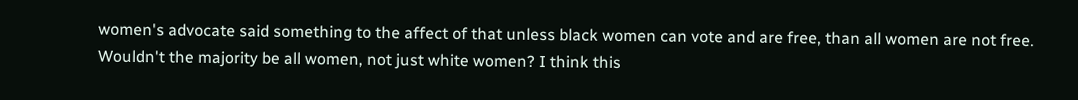women's advocate said something to the affect of that unless black women can vote and are free, than all women are not free. Wouldn't the majority be all women, not just white women? I think this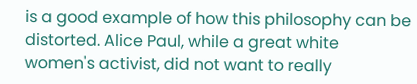is a good example of how this philosophy can be distorted. Alice Paul, while a great white women's activist, did not want to really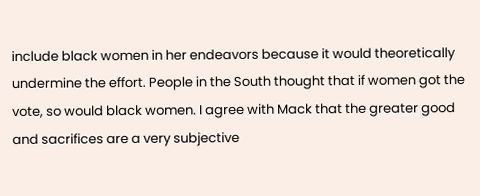include black women in her endeavors because it would theoretically undermine the effort. People in the South thought that if women got the vote, so would black women. I agree with Mack that the greater good and sacrifices are a very subjective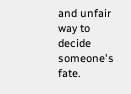and unfair way to decide someone's fate.